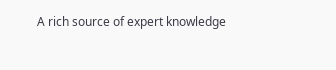A rich source of expert knowledge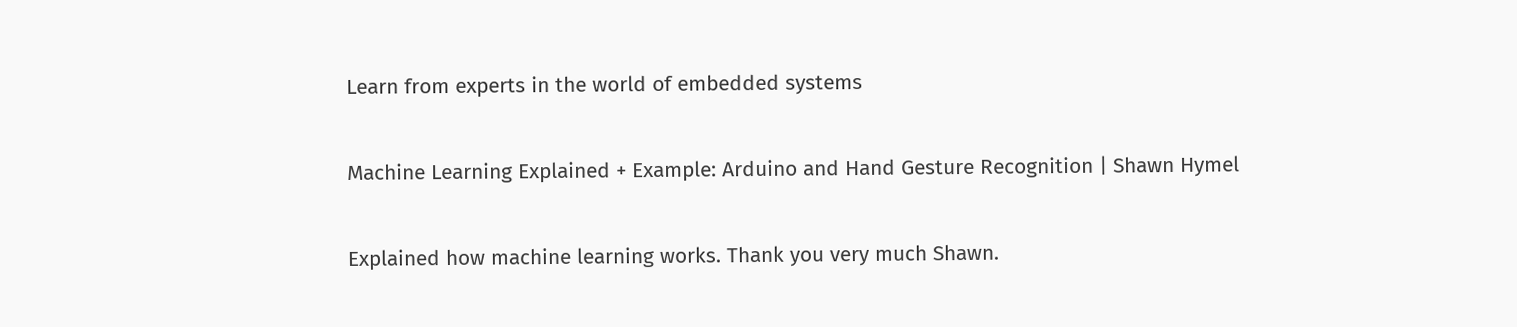Learn from experts in the world of embedded systems

Machine Learning Explained + Example: Arduino and Hand Gesture Recognition | Shawn Hymel

Explained how machine learning works. Thank you very much Shawn.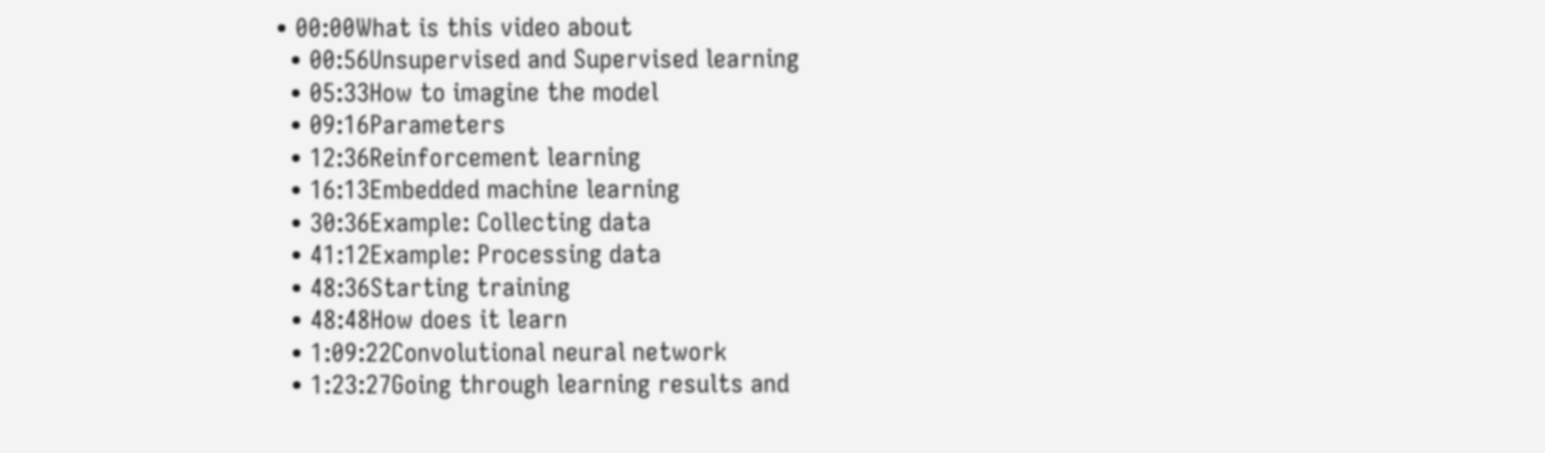• 00:00What is this video about
  • 00:56Unsupervised and Supervised learning
  • 05:33How to imagine the model
  • 09:16Parameters
  • 12:36Reinforcement learning
  • 16:13Embedded machine learning
  • 30:36Example: Collecting data
  • 41:12Example: Processing data
  • 48:36Starting training
  • 48:48How does it learn
  • 1:09:22Convolutional neural network
  • 1:23:27Going through learning results and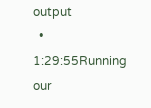output
  • 1:29:55Running our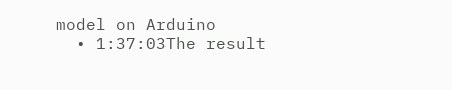model on Arduino
  • 1:37:03The result